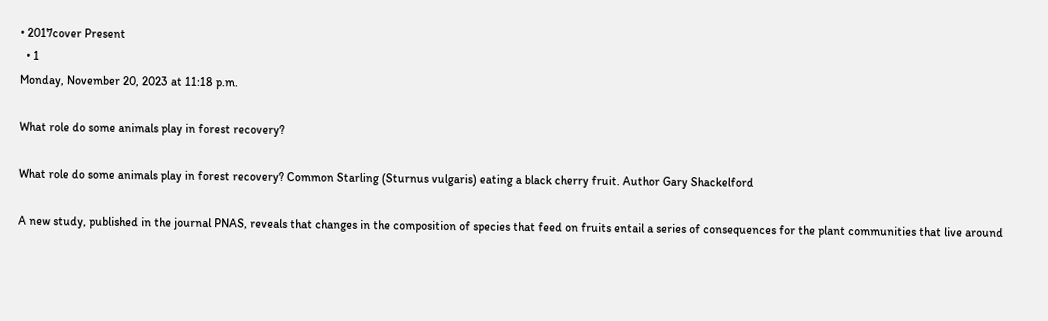• 2017cover Present
  • 1
Monday, November 20, 2023 at 11:18 p.m.

What role do some animals play in forest recovery?

What role do some animals play in forest recovery? Common Starling (Sturnus vulgaris) eating a black cherry fruit. Author Gary Shackelford

A new study, published in the journal PNAS, reveals that changes in the composition of species that feed on fruits entail a series of consequences for the plant communities that live around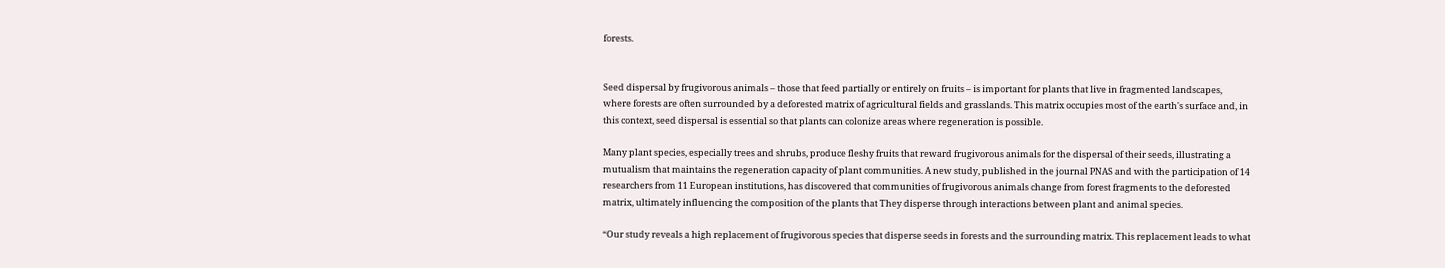forests.


Seed dispersal by frugivorous animals – those that feed partially or entirely on fruits – is important for plants that live in fragmented landscapes, where forests are often surrounded by a deforested matrix of agricultural fields and grasslands. This matrix occupies most of the earth's surface and, in this context, seed dispersal is essential so that plants can colonize areas where regeneration is possible.

Many plant species, especially trees and shrubs, produce fleshy fruits that reward frugivorous animals for the dispersal of their seeds, illustrating a mutualism that maintains the regeneration capacity of plant communities. A new study, published in the journal PNAS and with the participation of 14 researchers from 11 European institutions, has discovered that communities of frugivorous animals change from forest fragments to the deforested matrix, ultimately influencing the composition of the plants that They disperse through interactions between plant and animal species.

“Our study reveals a high replacement of frugivorous species that disperse seeds in forests and the surrounding matrix. This replacement leads to what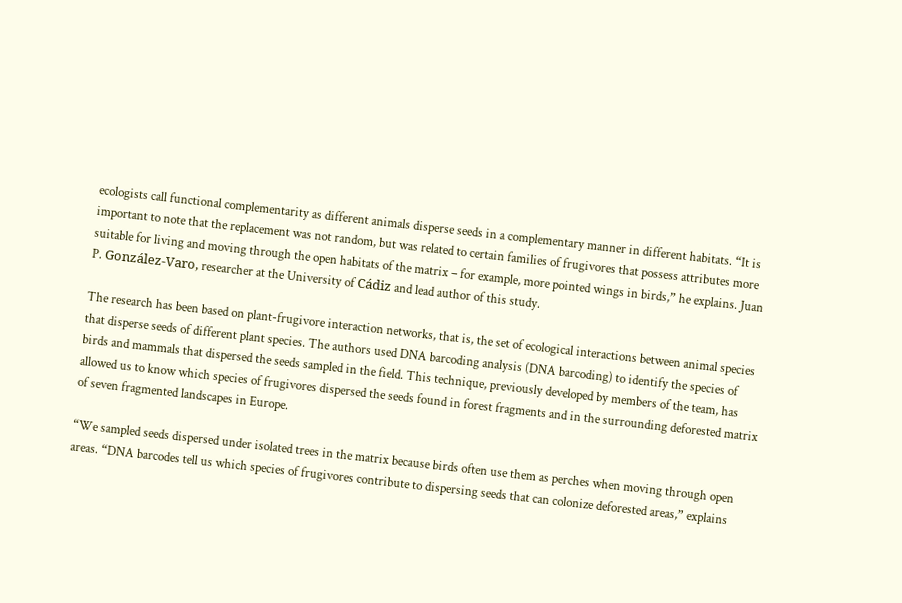ecologists call functional complementarity as different animals disperse seeds in a complementary manner in different habitats. “It is important to note that the replacement was not random, but was related to certain families of frugivores that possess attributes more suitable for living and moving through the open habitats of the matrix – for example, more pointed wings in birds,” he explains. Juan P. González-Varo, researcher at the University of Cádiz and lead author of this study.

The research has been based on plant-frugivore interaction networks, that is, the set of ecological interactions between animal species that disperse seeds of different plant species. The authors used DNA barcoding analysis (DNA barcoding) to identify the species of birds and mammals that dispersed the seeds sampled in the field. This technique, previously developed by members of the team, has allowed us to know which species of frugivores dispersed the seeds found in forest fragments and in the surrounding deforested matrix of seven fragmented landscapes in Europe.

“We sampled seeds dispersed under isolated trees in the matrix because birds often use them as perches when moving through open areas. “DNA barcodes tell us which species of frugivores contribute to dispersing seeds that can colonize deforested areas,” explains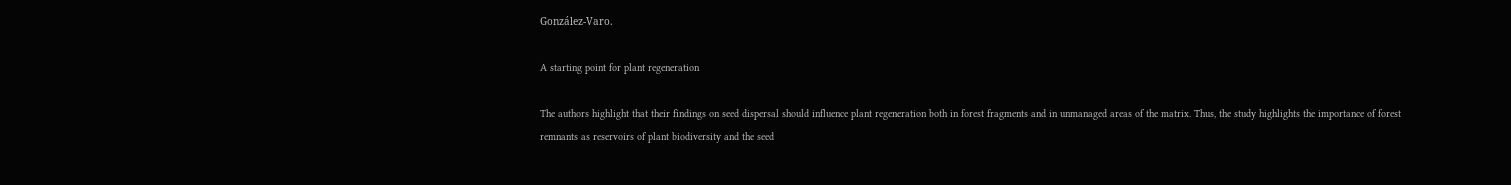González-Varo.

A starting point for plant regeneration

The authors highlight that their findings on seed dispersal should influence plant regeneration both in forest fragments and in unmanaged areas of the matrix. Thus, the study highlights the importance of forest remnants as reservoirs of plant biodiversity and the seed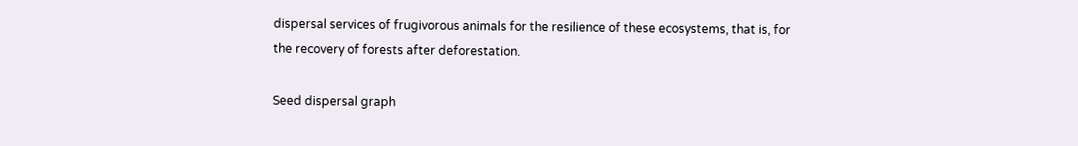dispersal services of frugivorous animals for the resilience of these ecosystems, that is, for the recovery of forests after deforestation.

Seed dispersal graph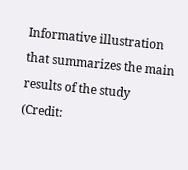Informative illustration that summarizes the main results of the study (Credit: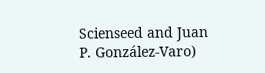Scienseed and Juan P. González-Varo)